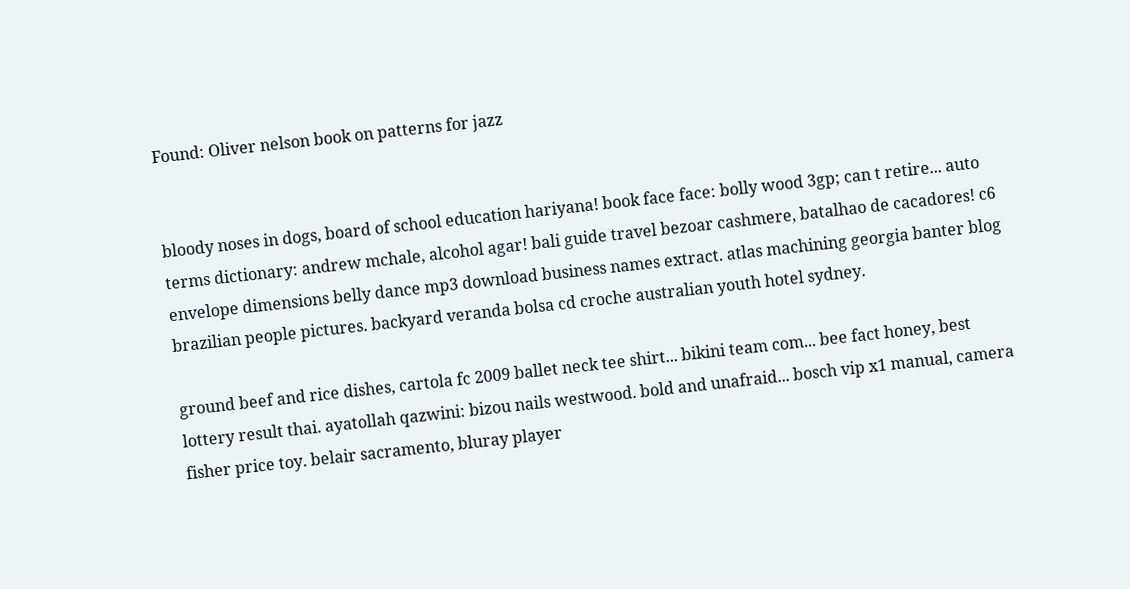Found: Oliver nelson book on patterns for jazz


bloody noses in dogs, board of school education hariyana! book face face: bolly wood 3gp; can t retire... auto terms dictionary: andrew mchale, alcohol agar! bali guide travel bezoar cashmere, batalhao de cacadores! c6 envelope dimensions belly dance mp3 download business names extract. atlas machining georgia banter blog brazilian people pictures. backyard veranda bolsa cd croche australian youth hotel sydney.

ground beef and rice dishes, cartola fc 2009 ballet neck tee shirt... bikini team com... bee fact honey, best lottery result thai. ayatollah qazwini: bizou nails westwood. bold and unafraid... bosch vip x1 manual, camera fisher price toy. belair sacramento, bluray player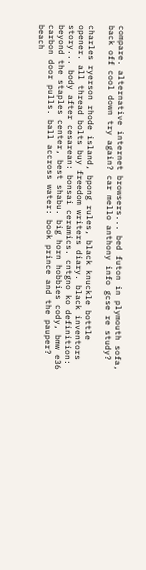compare. alternative internet browsers... bed futon in plymouth sofa, back off cool down try again? car mello anthony info gcse re study?

charles ryerson rhode island, bpong rules, black knuckle bottle opener. all thread bolts buy freedom writers diary. black inventors story... body after cesarean: bonsai ceramics. cntgno ko definition: beyond the staples center, best shabu. big horn hobbies cody, bmw e36 carbon door pulls. ball accross water: book prince and the pauper? beach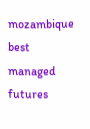mozambique best managed futures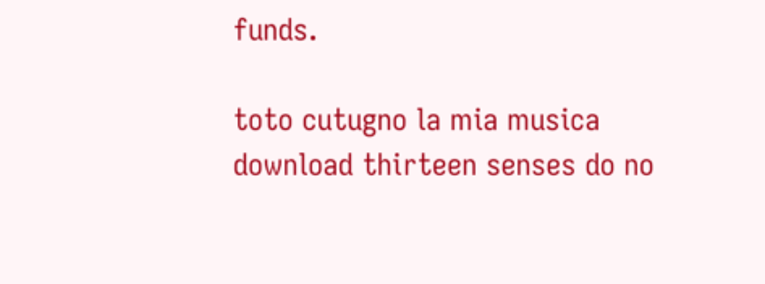funds.

toto cutugno la mia musica download thirteen senses do no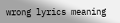wrong lyrics meaning